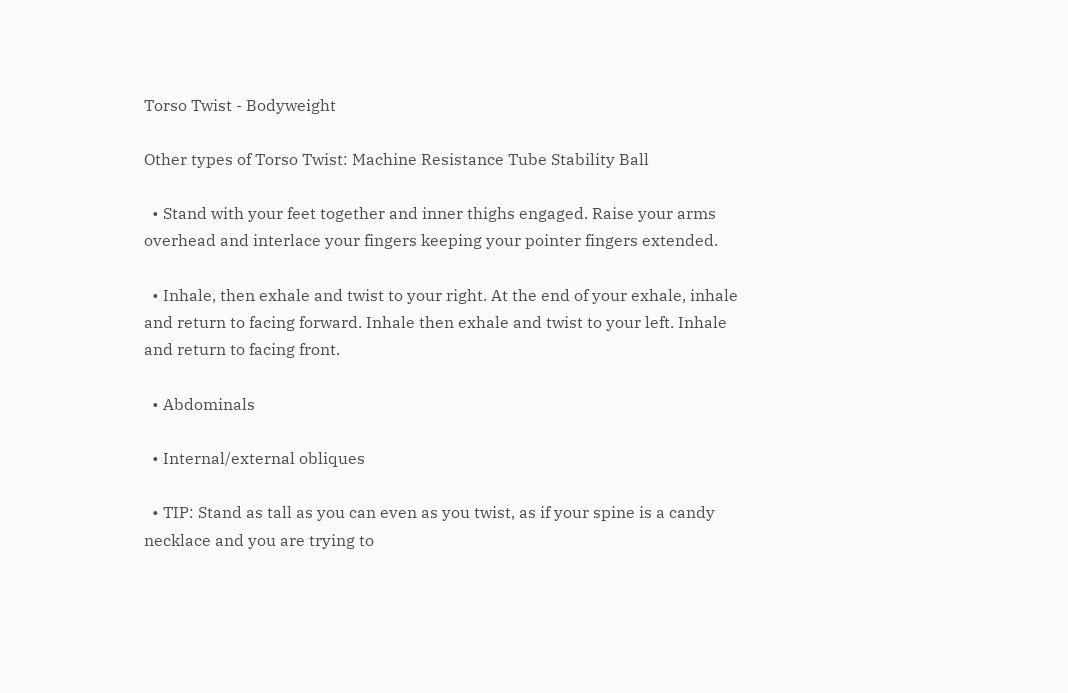Torso Twist - Bodyweight

Other types of Torso Twist: Machine Resistance Tube Stability Ball

  • Stand with your feet together and inner thighs engaged. Raise your arms overhead and interlace your fingers keeping your pointer fingers extended.

  • Inhale, then exhale and twist to your right. At the end of your exhale, inhale and return to facing forward. Inhale then exhale and twist to your left. Inhale and return to facing front.

  • Abdominals

  • Internal/external obliques

  • TIP: Stand as tall as you can even as you twist, as if your spine is a candy necklace and you are trying to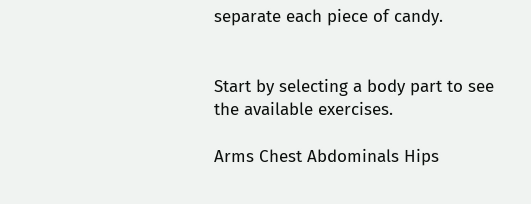separate each piece of candy.


Start by selecting a body part to see the available exercises.

Arms Chest Abdominals Hips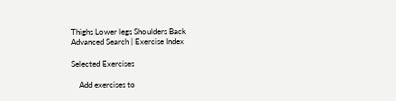Thighs Lower legs Shoulders Back
Advanced Search | Exercise Index

Selected Exercises

    Add exercises to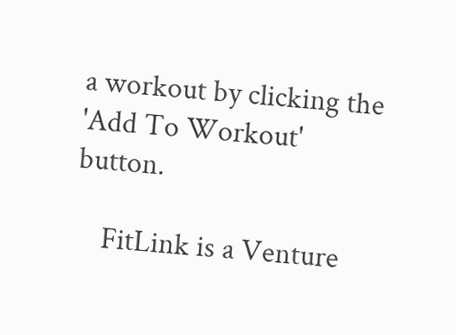a workout by clicking the 'Add To Workout' button.

    FitLink is a Venture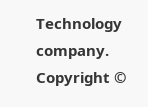Technology company. Copyright ©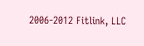2006-2012 Fitlink, LLC